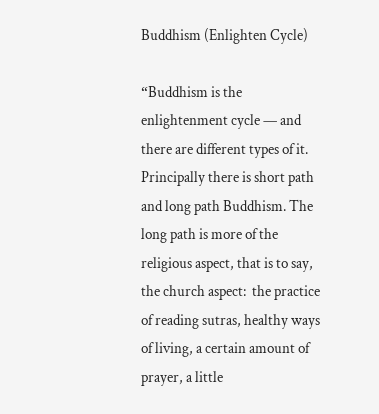Buddhism (Enlighten Cycle)

“Buddhism is the enlightenment cycle — and there are different types of it. Principally there is short path and long path Buddhism. The long path is more of the religious aspect, that is to say, the church aspect:  the practice of reading sutras, healthy ways of living, a certain amount of prayer, a little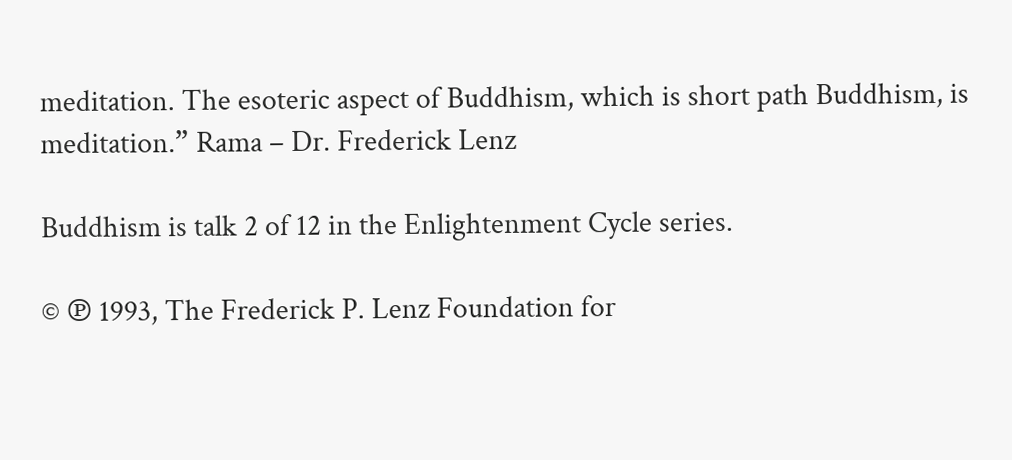meditation. The esoteric aspect of Buddhism, which is short path Buddhism, is meditation.” Rama – Dr. Frederick Lenz

Buddhism is talk 2 of 12 in the Enlightenment Cycle series.

© ℗ 1993, The Frederick P. Lenz Foundation for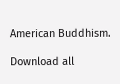American Buddhism.

Download all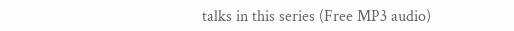talks in this series (Free MP3 audio)